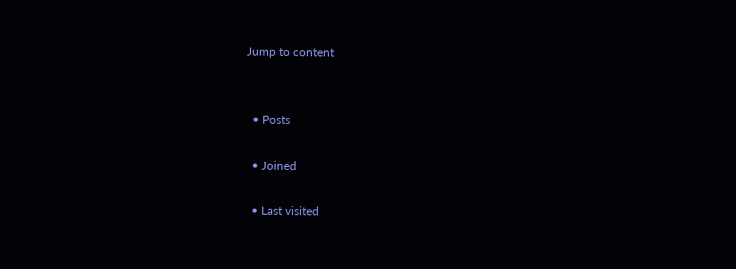Jump to content


  • Posts

  • Joined

  • Last visited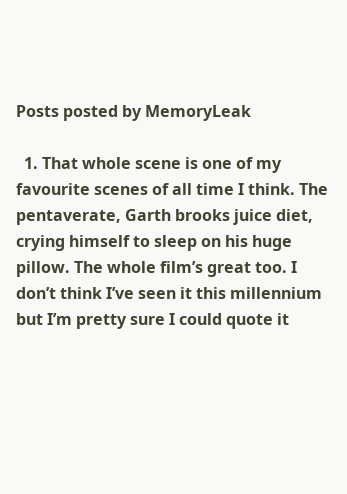Posts posted by MemoryLeak

  1. That whole scene is one of my favourite scenes of all time I think. The pentaverate, Garth brooks juice diet, crying himself to sleep on his huge pillow. The whole film’s great too. I don’t think I’ve seen it this millennium but I’m pretty sure I could quote it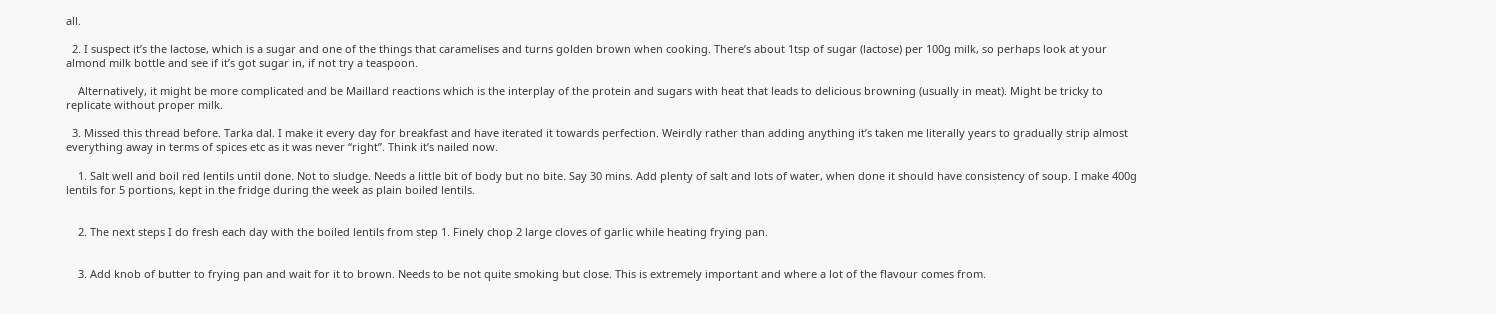all.

  2. I suspect it’s the lactose, which is a sugar and one of the things that caramelises and turns golden brown when cooking. There’s about 1tsp of sugar (lactose) per 100g milk, so perhaps look at your almond milk bottle and see if it’s got sugar in, if not try a teaspoon.

    Alternatively, it might be more complicated and be Maillard reactions which is the interplay of the protein and sugars with heat that leads to delicious browning (usually in meat). Might be tricky to replicate without proper milk.

  3. Missed this thread before. Tarka dal. I make it every day for breakfast and have iterated it towards perfection. Weirdly rather than adding anything it’s taken me literally years to gradually strip almost everything away in terms of spices etc as it was never “right”. Think it’s nailed now.

    1. Salt well and boil red lentils until done. Not to sludge. Needs a little bit of body but no bite. Say 30 mins. Add plenty of salt and lots of water, when done it should have consistency of soup. I make 400g lentils for 5 portions, kept in the fridge during the week as plain boiled lentils.


    2. The next steps I do fresh each day with the boiled lentils from step 1. Finely chop 2 large cloves of garlic while heating frying pan.


    3. Add knob of butter to frying pan and wait for it to brown. Needs to be not quite smoking but close. This is extremely important and where a lot of the flavour comes from.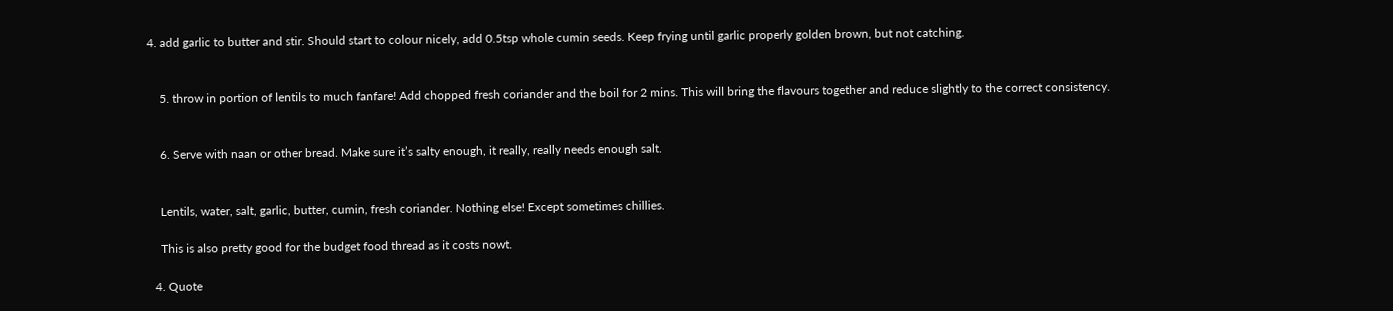4. add garlic to butter and stir. Should start to colour nicely, add 0.5tsp whole cumin seeds. Keep frying until garlic properly golden brown, but not catching.


    5. throw in portion of lentils to much fanfare! Add chopped fresh coriander and the boil for 2 mins. This will bring the flavours together and reduce slightly to the correct consistency.


    6. Serve with naan or other bread. Make sure it’s salty enough, it really, really needs enough salt.


    Lentils, water, salt, garlic, butter, cumin, fresh coriander. Nothing else! Except sometimes chillies.

    This is also pretty good for the budget food thread as it costs nowt.

  4. Quote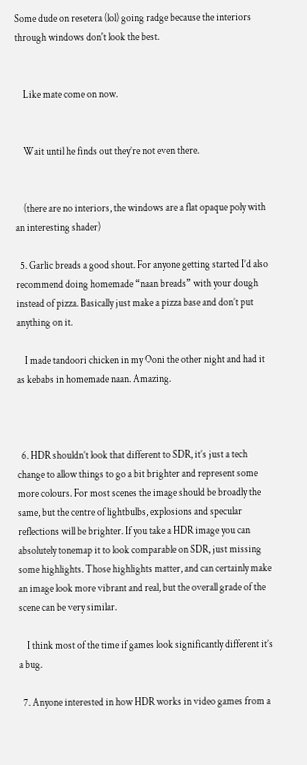Some dude on resetera (lol) going radge because the interiors through windows don't look the best.


    Like mate come on now.


    Wait until he finds out they’re not even there.


    (there are no interiors, the windows are a flat opaque poly with an interesting shader)

  5. Garlic breads a good shout. For anyone getting started I’d also recommend doing homemade “naan breads” with your dough instead of pizza. Basically just make a pizza base and don’t put anything on it.

    I made tandoori chicken in my Ooni the other night and had it as kebabs in homemade naan. Amazing.



  6. HDR shouldn’t look that different to SDR, it’s just a tech change to allow things to go a bit brighter and represent some more colours. For most scenes the image should be broadly the same, but the centre of lightbulbs, explosions and specular reflections will be brighter. If you take a HDR image you can absolutely tonemap it to look comparable on SDR, just missing some highlights. Those highlights matter, and can certainly make an image look more vibrant and real, but the overall grade of the scene can be very similar.

    I think most of the time if games look significantly different it’s a bug.

  7. Anyone interested in how HDR works in video games from a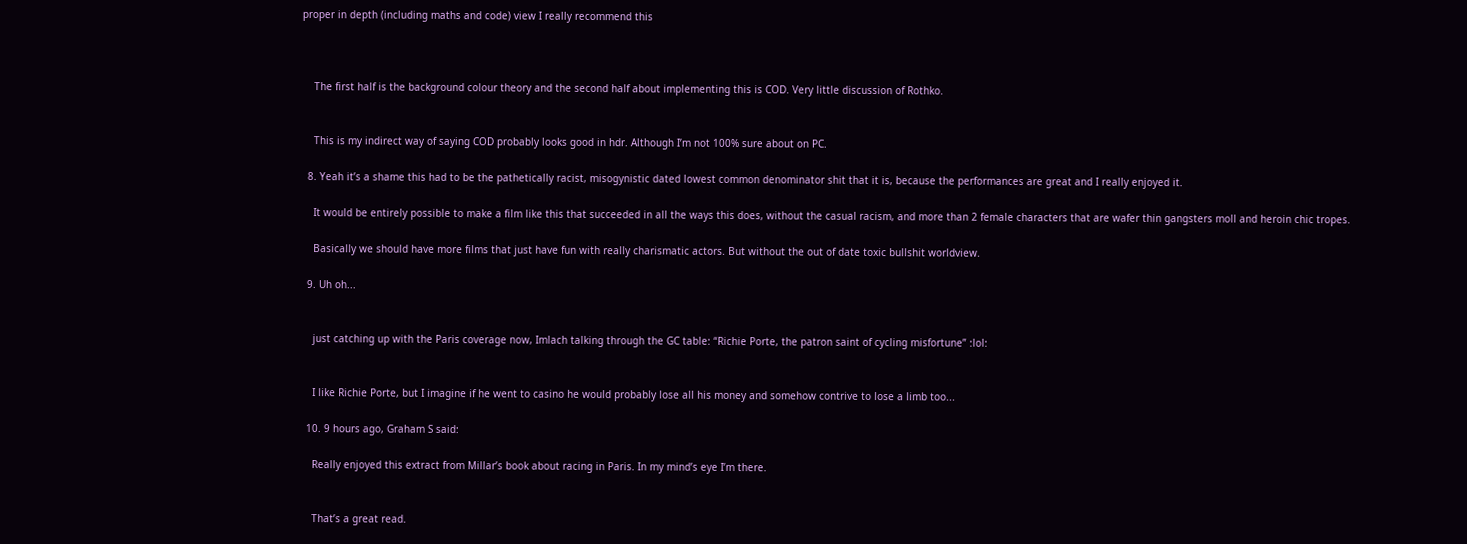proper in depth (including maths and code) view I really recommend this



    The first half is the background colour theory and the second half about implementing this is COD. Very little discussion of Rothko.


    This is my indirect way of saying COD probably looks good in hdr. Although I’m not 100% sure about on PC.

  8. Yeah it’s a shame this had to be the pathetically racist, misogynistic dated lowest common denominator shit that it is, because the performances are great and I really enjoyed it.

    It would be entirely possible to make a film like this that succeeded in all the ways this does, without the casual racism, and more than 2 female characters that are wafer thin gangsters moll and heroin chic tropes.

    Basically we should have more films that just have fun with really charismatic actors. But without the out of date toxic bullshit worldview.

  9. Uh oh...


    just catching up with the Paris coverage now, Imlach talking through the GC table: “Richie Porte, the patron saint of cycling misfortune” :lol:


    I like Richie Porte, but I imagine if he went to casino he would probably lose all his money and somehow contrive to lose a limb too...

  10. 9 hours ago, Graham S said:

    Really enjoyed this extract from Millar’s book about racing in Paris. In my mind’s eye I’m there.


    That’s a great read.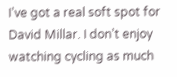I’ve got a real soft spot for David Millar. I don’t enjoy watching cycling as much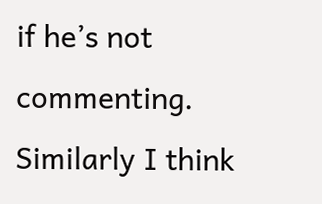if he’s not commenting. Similarly I think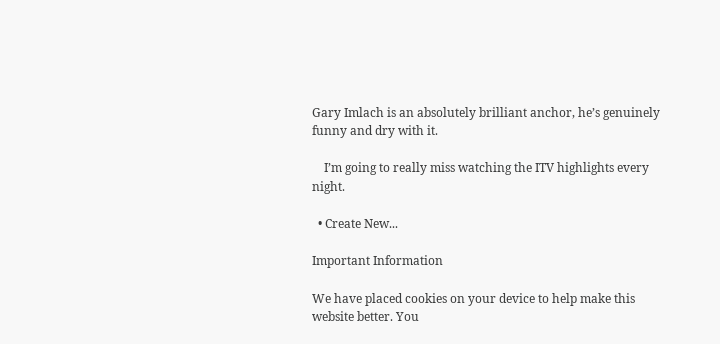Gary Imlach is an absolutely brilliant anchor, he’s genuinely funny and dry with it.

    I’m going to really miss watching the ITV highlights every night.

  • Create New...

Important Information

We have placed cookies on your device to help make this website better. You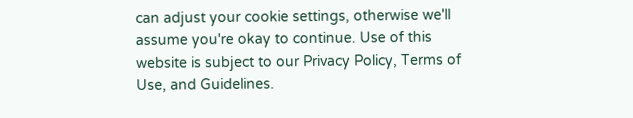can adjust your cookie settings, otherwise we'll assume you're okay to continue. Use of this website is subject to our Privacy Policy, Terms of Use, and Guidelines.